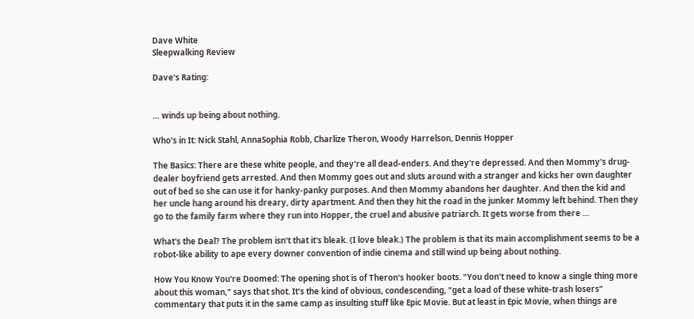Dave White
Sleepwalking Review

Dave's Rating:


… winds up being about nothing.

Who's in It: Nick Stahl, AnnaSophia Robb, Charlize Theron, Woody Harrelson, Dennis Hopper

The Basics: There are these white people, and they're all dead-enders. And they're depressed. And then Mommy's drug-dealer boyfriend gets arrested. And then Mommy goes out and sluts around with a stranger and kicks her own daughter out of bed so she can use it for hanky-panky purposes. And then Mommy abandons her daughter. And then the kid and her uncle hang around his dreary, dirty apartment. And then they hit the road in the junker Mommy left behind. Then they go to the family farm where they run into Hopper, the cruel and abusive patriarch. It gets worse from there …

What's the Deal? The problem isn't that it's bleak. (I love bleak.) The problem is that its main accomplishment seems to be a robot-like ability to ape every downer convention of indie cinema and still wind up being about nothing.

How You Know You're Doomed: The opening shot is of Theron's hooker boots. "You don't need to know a single thing more about this woman," says that shot. It's the kind of obvious, condescending, "get a load of these white-trash losers" commentary that puts it in the same camp as insulting stuff like Epic Movie. But at least in Epic Movie, when things are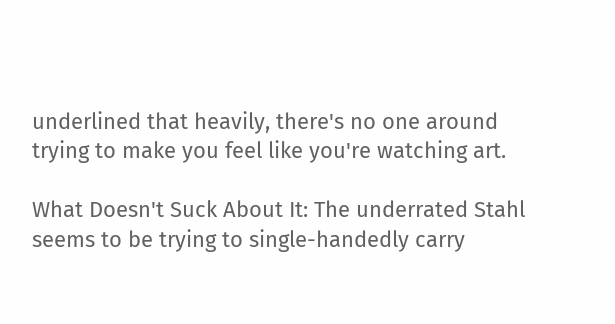underlined that heavily, there's no one around trying to make you feel like you're watching art.

What Doesn't Suck About It: The underrated Stahl seems to be trying to single-handedly carry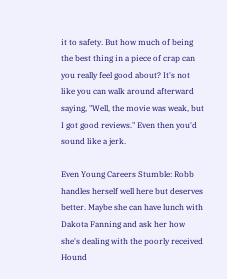it to safety. But how much of being the best thing in a piece of crap can you really feel good about? It's not like you can walk around afterward saying, "Well, the movie was weak, but I got good reviews." Even then you'd sound like a jerk.

Even Young Careers Stumble: Robb handles herself well here but deserves better. Maybe she can have lunch with Dakota Fanning and ask her how she's dealing with the poorly received Hound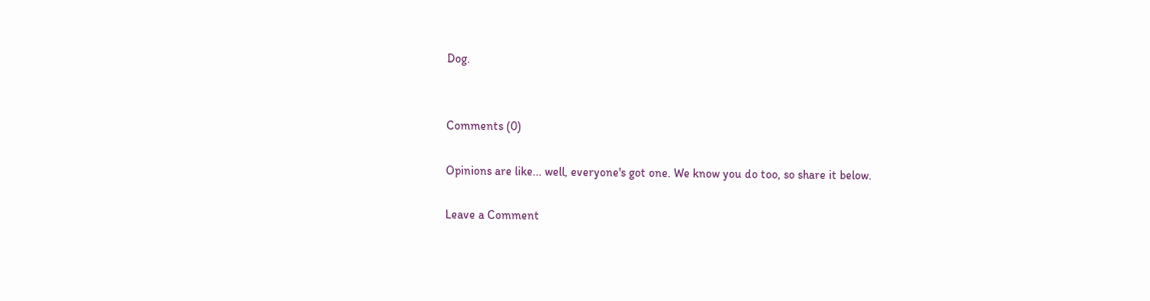Dog.


Comments (0)

Opinions are like... well, everyone's got one. We know you do too, so share it below.

Leave a Comment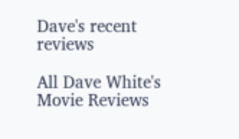Dave's recent reviews

All Dave White's Movie Reviews